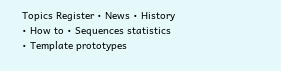Topics Register • News • History • How to • Sequences statistics • Template prototypes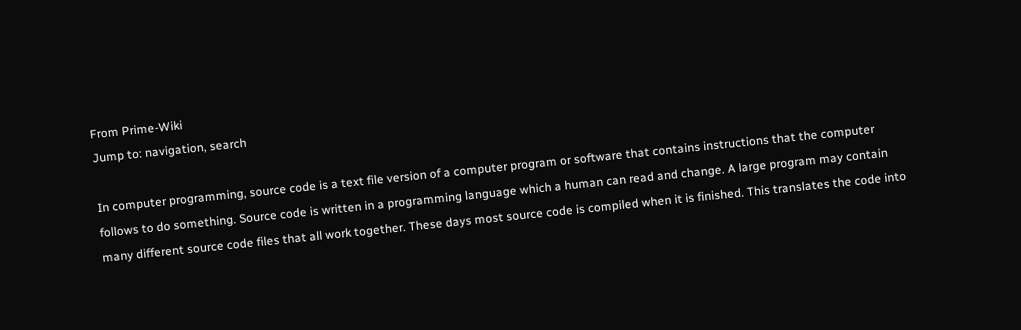From Prime-Wiki
Jump to: navigation, search

In computer programming, source code is a text file version of a computer program or software that contains instructions that the computer follows to do something. Source code is written in a programming language which a human can read and change. A large program may contain many different source code files that all work together. These days most source code is compiled when it is finished. This translates the code into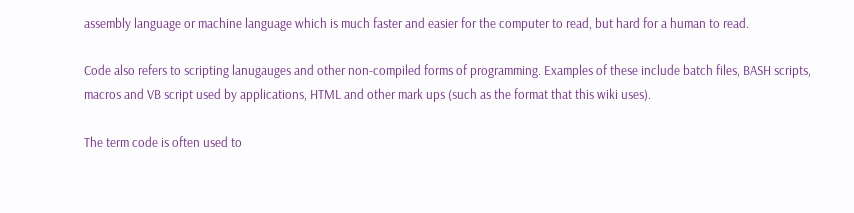assembly language or machine language which is much faster and easier for the computer to read, but hard for a human to read.

Code also refers to scripting lanugauges and other non-compiled forms of programming. Examples of these include batch files, BASH scripts, macros and VB script used by applications, HTML and other mark ups (such as the format that this wiki uses).

The term code is often used to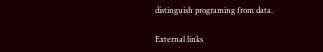distinguish programing from data.

External links